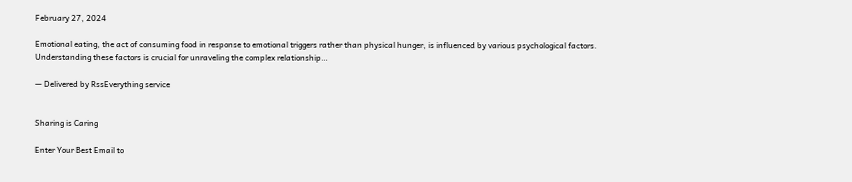February 27, 2024

Emotional eating, the act of consuming food in response to emotional triggers rather than physical hunger, is influenced by various psychological factors. Understanding these factors is crucial for unraveling the complex relationship…

— Delivered by RssEverything service


Sharing is Caring

Enter Your Best Email to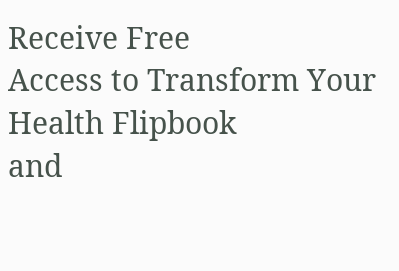Receive Free
Access to Transform Your Health Flipbook
and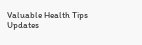Valuable Health Tips Updates